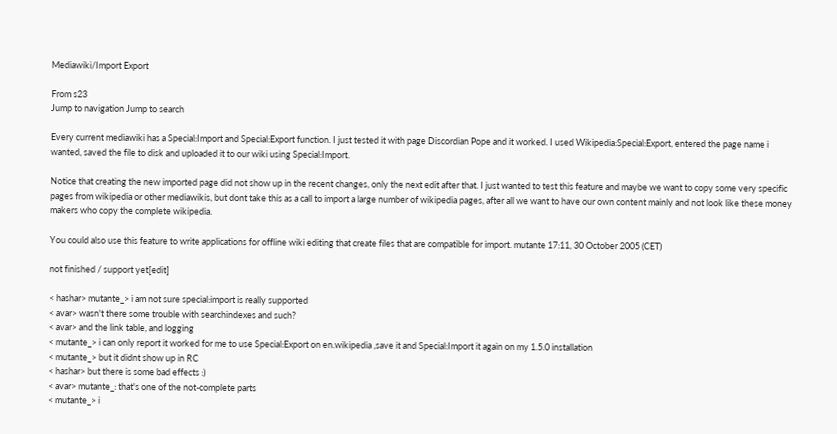Mediawiki/Import Export

From s23
Jump to navigation Jump to search

Every current mediawiki has a Special:Import and Special:Export function. I just tested it with page Discordian Pope and it worked. I used Wikipedia:Special:Export, entered the page name i wanted, saved the file to disk and uploaded it to our wiki using Special:Import.

Notice that creating the new imported page did not show up in the recent changes, only the next edit after that. I just wanted to test this feature and maybe we want to copy some very specific pages from wikipedia or other mediawikis, but dont take this as a call to import a large number of wikipedia pages, after all we want to have our own content mainly and not look like these money makers who copy the complete wikipedia.

You could also use this feature to write applications for offline wiki editing that create files that are compatible for import. mutante 17:11, 30 October 2005 (CET)

not finished / support yet[edit]

< hashar> mutante_> i am not sure special:import is really supported
< avar> wasn't there some trouble with searchindexes and such?
< avar> and the link table, and logging
< mutante_> i can only report it worked for me to use Special:Export on en.wikipedia ,save it and Special:Import it again on my 1.5.0 installation
< mutante_> but it didnt show up in RC
< hashar> but there is some bad effects :)
< avar> mutante_: that's one of the not-complete parts
< mutante_> i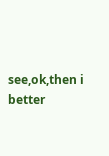see,ok,then i better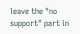leave the "no support" part in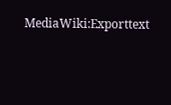MediaWiki:Exporttext